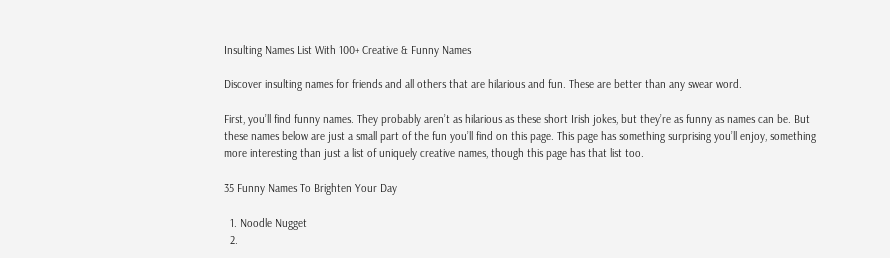Insulting Names List With 100+ Creative & Funny Names

Discover insulting names for friends and all others that are hilarious and fun. These are better than any swear word.

First, you’ll find funny names. They probably aren’t as hilarious as these short Irish jokes, but they’re as funny as names can be. But these names below are just a small part of the fun you’ll find on this page. This page has something surprising you’ll enjoy, something more interesting than just a list of uniquely creative names, though this page has that list too.

35 Funny Names To Brighten Your Day

  1. Noodle Nugget
  2.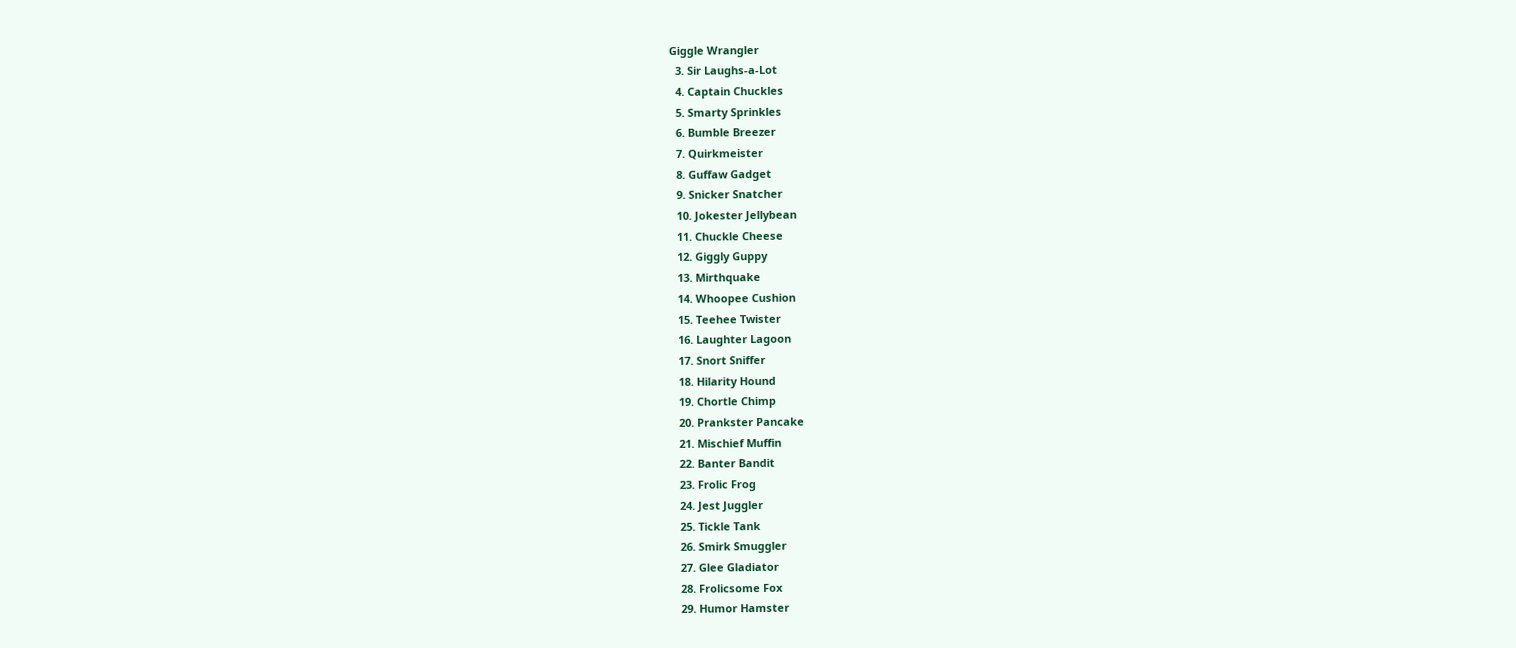Giggle Wrangler
  3. Sir Laughs-a-Lot
  4. Captain Chuckles
  5. Smarty Sprinkles
  6. Bumble Breezer
  7. Quirkmeister
  8. Guffaw Gadget
  9. Snicker Snatcher
  10. Jokester Jellybean
  11. Chuckle Cheese
  12. Giggly Guppy
  13. Mirthquake
  14. Whoopee Cushion
  15. Teehee Twister
  16. Laughter Lagoon
  17. Snort Sniffer
  18. Hilarity Hound
  19. Chortle Chimp
  20. Prankster Pancake
  21. Mischief Muffin
  22. Banter Bandit
  23. Frolic Frog
  24. Jest Juggler
  25. Tickle Tank
  26. Smirk Smuggler
  27. Glee Gladiator
  28. Frolicsome Fox
  29. Humor Hamster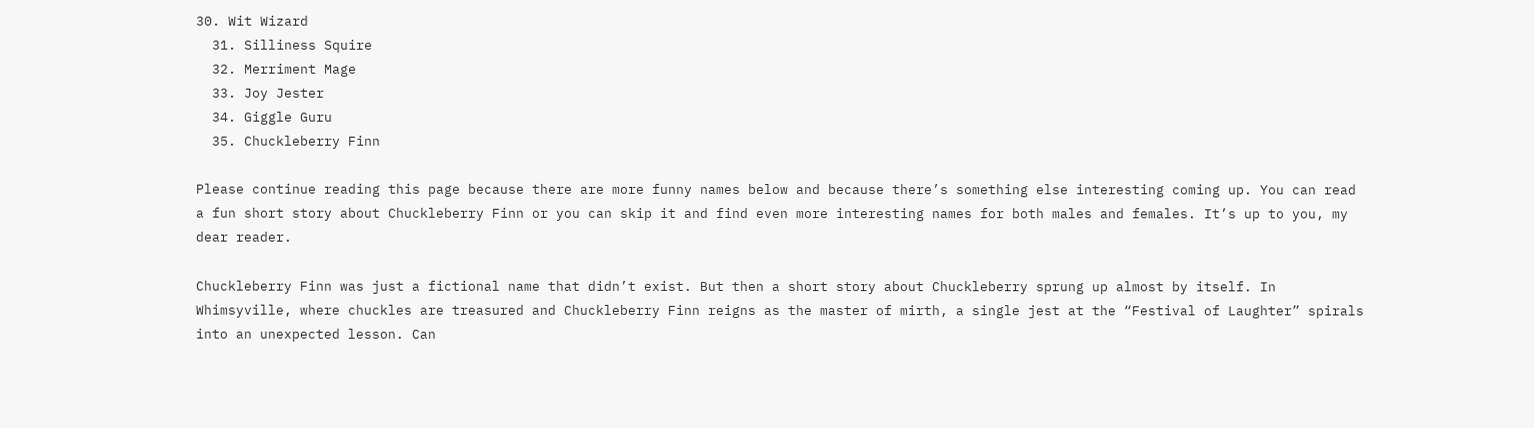30. Wit Wizard
  31. Silliness Squire
  32. Merriment Mage
  33. Joy Jester
  34. Giggle Guru
  35. Chuckleberry Finn

Please continue reading this page because there are more funny names below and because there’s something else interesting coming up. You can read a fun short story about Chuckleberry Finn or you can skip it and find even more interesting names for both males and females. It’s up to you, my dear reader.

Chuckleberry Finn was just a fictional name that didn’t exist. But then a short story about Chuckleberry sprung up almost by itself. In Whimsyville, where chuckles are treasured and Chuckleberry Finn reigns as the master of mirth, a single jest at the “Festival of Laughter” spirals into an unexpected lesson. Can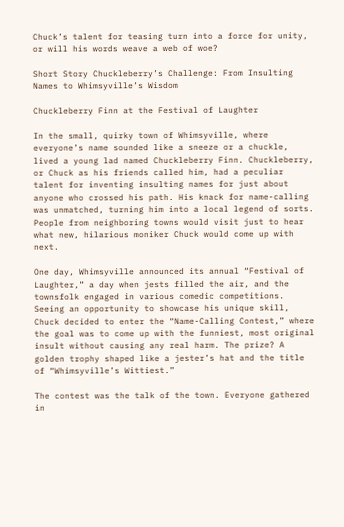Chuck’s talent for teasing turn into a force for unity, or will his words weave a web of woe?

Short Story Chuckleberry’s Challenge: From Insulting Names to Whimsyville’s Wisdom

Chuckleberry Finn at the Festival of Laughter

In the small, quirky town of Whimsyville, where everyone’s name sounded like a sneeze or a chuckle, lived a young lad named Chuckleberry Finn. Chuckleberry, or Chuck as his friends called him, had a peculiar talent for inventing insulting names for just about anyone who crossed his path. His knack for name-calling was unmatched, turning him into a local legend of sorts. People from neighboring towns would visit just to hear what new, hilarious moniker Chuck would come up with next.

One day, Whimsyville announced its annual “Festival of Laughter,” a day when jests filled the air, and the townsfolk engaged in various comedic competitions. Seeing an opportunity to showcase his unique skill, Chuck decided to enter the “Name-Calling Contest,” where the goal was to come up with the funniest, most original insult without causing any real harm. The prize? A golden trophy shaped like a jester’s hat and the title of “Whimsyville’s Wittiest.”

The contest was the talk of the town. Everyone gathered in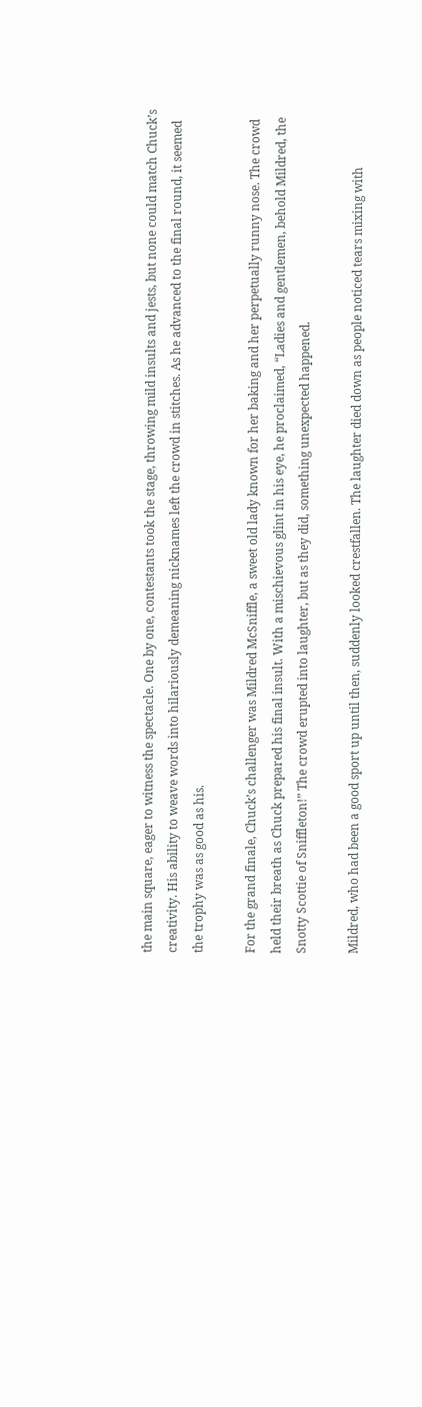the main square, eager to witness the spectacle. One by one, contestants took the stage, throwing mild insults and jests, but none could match Chuck’s creativity. His ability to weave words into hilariously demeaning nicknames left the crowd in stitches. As he advanced to the final round, it seemed the trophy was as good as his.

For the grand finale, Chuck’s challenger was Mildred McSniffle, a sweet old lady known for her baking and her perpetually runny nose. The crowd held their breath as Chuck prepared his final insult. With a mischievous glint in his eye, he proclaimed, “Ladies and gentlemen, behold Mildred, the Snotty Scottie of Sniffleton!” The crowd erupted into laughter, but as they did, something unexpected happened.

Mildred, who had been a good sport up until then, suddenly looked crestfallen. The laughter died down as people noticed tears mixing with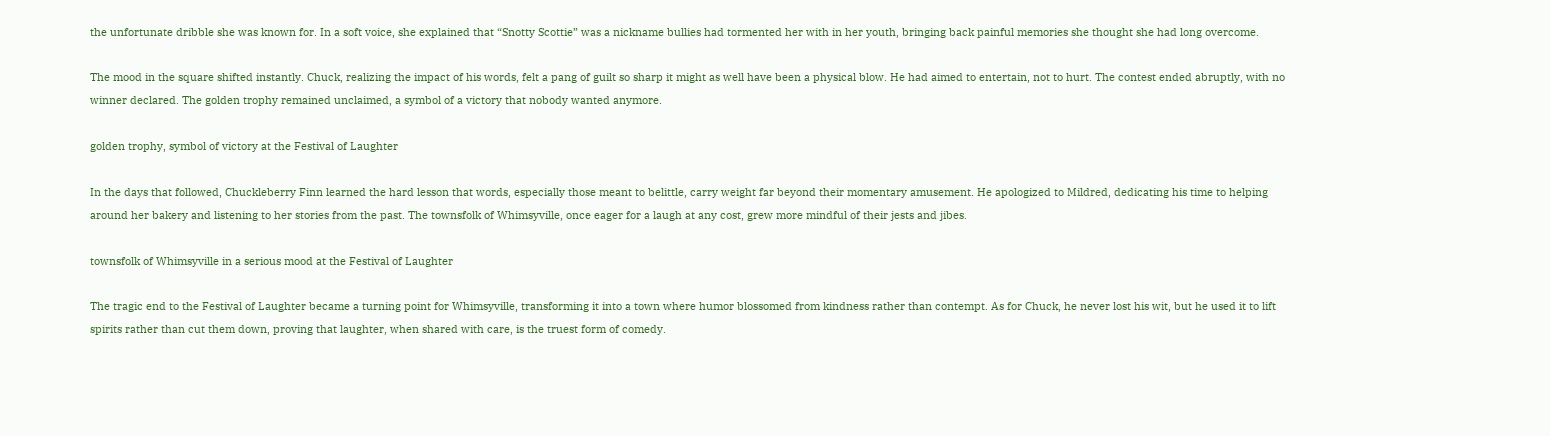the unfortunate dribble she was known for. In a soft voice, she explained that “Snotty Scottie” was a nickname bullies had tormented her with in her youth, bringing back painful memories she thought she had long overcome.

The mood in the square shifted instantly. Chuck, realizing the impact of his words, felt a pang of guilt so sharp it might as well have been a physical blow. He had aimed to entertain, not to hurt. The contest ended abruptly, with no winner declared. The golden trophy remained unclaimed, a symbol of a victory that nobody wanted anymore.

golden trophy, symbol of victory at the Festival of Laughter

In the days that followed, Chuckleberry Finn learned the hard lesson that words, especially those meant to belittle, carry weight far beyond their momentary amusement. He apologized to Mildred, dedicating his time to helping around her bakery and listening to her stories from the past. The townsfolk of Whimsyville, once eager for a laugh at any cost, grew more mindful of their jests and jibes.

townsfolk of Whimsyville in a serious mood at the Festival of Laughter

The tragic end to the Festival of Laughter became a turning point for Whimsyville, transforming it into a town where humor blossomed from kindness rather than contempt. As for Chuck, he never lost his wit, but he used it to lift spirits rather than cut them down, proving that laughter, when shared with care, is the truest form of comedy.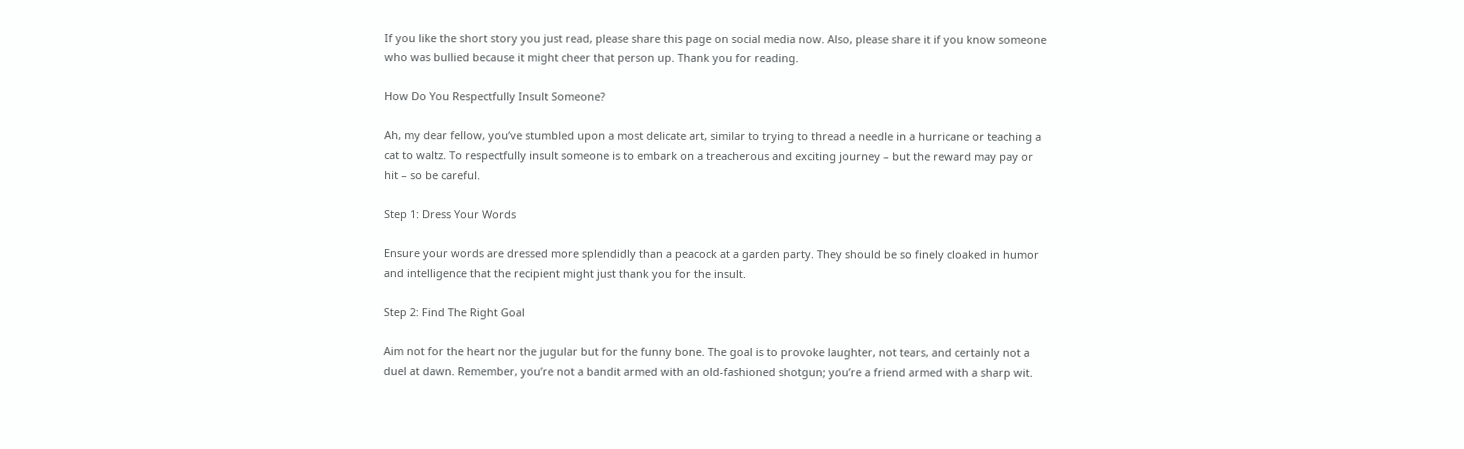If you like the short story you just read, please share this page on social media now. Also, please share it if you know someone who was bullied because it might cheer that person up. Thank you for reading.

How Do You Respectfully Insult Someone?

Ah, my dear fellow, you’ve stumbled upon a most delicate art, similar to trying to thread a needle in a hurricane or teaching a cat to waltz. To respectfully insult someone is to embark on a treacherous and exciting journey – but the reward may pay or hit – so be careful.

Step 1: Dress Your Words

Ensure your words are dressed more splendidly than a peacock at a garden party. They should be so finely cloaked in humor and intelligence that the recipient might just thank you for the insult.

Step 2: Find The Right Goal

Aim not for the heart nor the jugular but for the funny bone. The goal is to provoke laughter, not tears, and certainly not a duel at dawn. Remember, you’re not a bandit armed with an old-fashioned shotgun; you’re a friend armed with a sharp wit.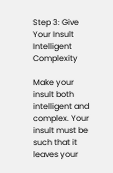Step 3: Give Your Insult Intelligent Complexity

Make your insult both intelligent and complex. Your insult must be such that it leaves your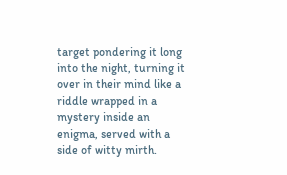target pondering it long into the night, turning it over in their mind like a riddle wrapped in a mystery inside an enigma, served with a side of witty mirth.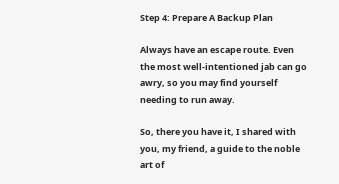Step 4: Prepare A Backup Plan

Always have an escape route. Even the most well-intentioned jab can go awry, so you may find yourself needing to run away.

So, there you have it, I shared with you, my friend, a guide to the noble art of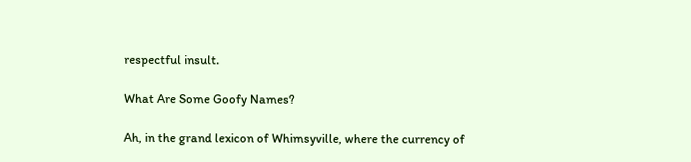respectful insult.

What Are Some Goofy Names?

Ah, in the grand lexicon of Whimsyville, where the currency of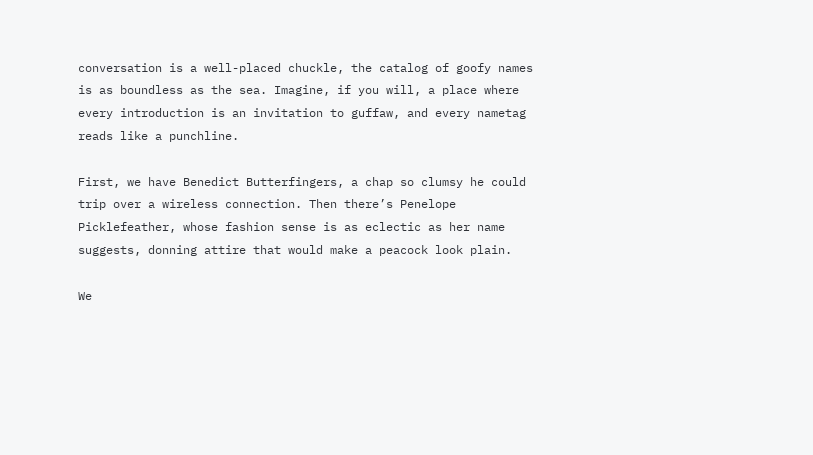conversation is a well-placed chuckle, the catalog of goofy names is as boundless as the sea. Imagine, if you will, a place where every introduction is an invitation to guffaw, and every nametag reads like a punchline.

First, we have Benedict Butterfingers, a chap so clumsy he could trip over a wireless connection. Then there’s Penelope Picklefeather, whose fashion sense is as eclectic as her name suggests, donning attire that would make a peacock look plain.

We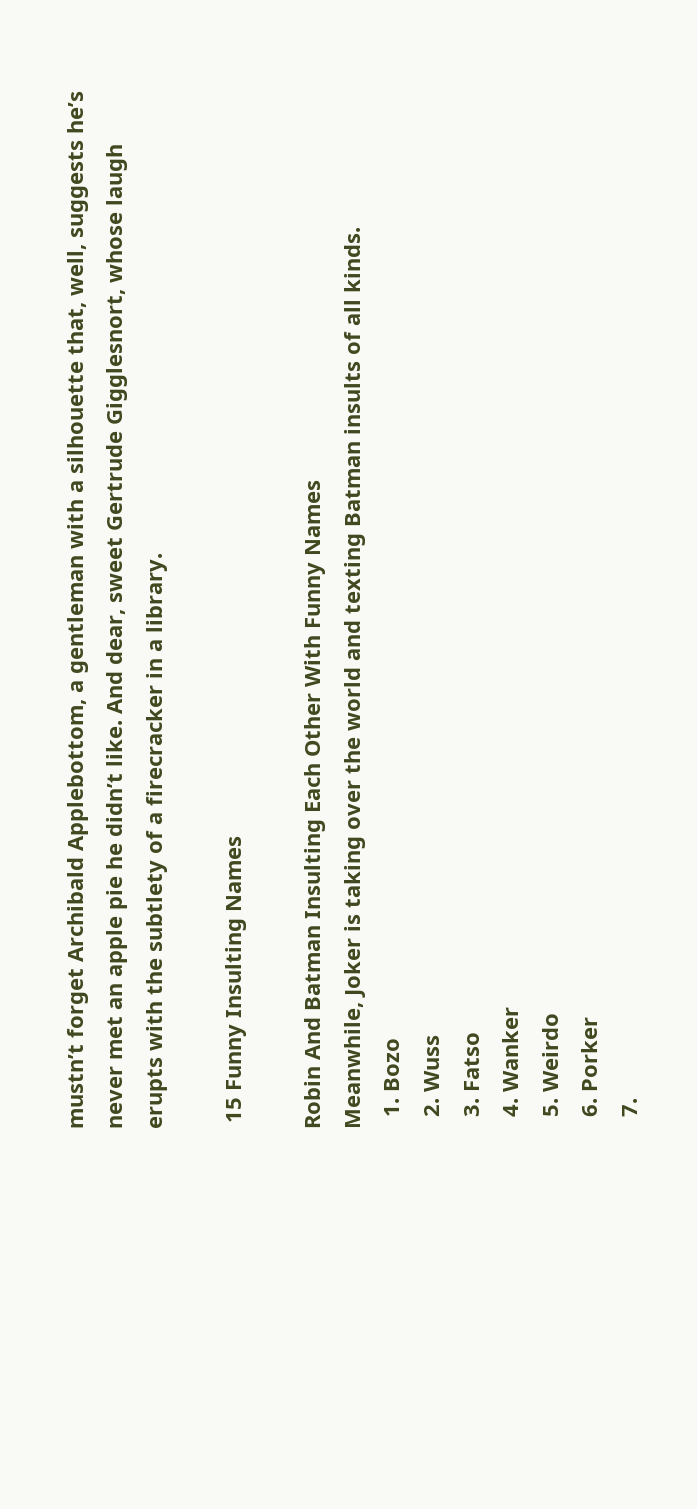mustn’t forget Archibald Applebottom, a gentleman with a silhouette that, well, suggests he’s never met an apple pie he didn’t like. And dear, sweet Gertrude Gigglesnort, whose laugh erupts with the subtlety of a firecracker in a library.

 15 Funny Insulting Names

Robin And Batman Insulting Each Other With Funny Names
Meanwhile, Joker is taking over the world and texting Batman insults of all kinds.
  1. Bozo
  2. Wuss
  3. Fatso
  4. Wanker
  5. Weirdo
  6. Porker
  7.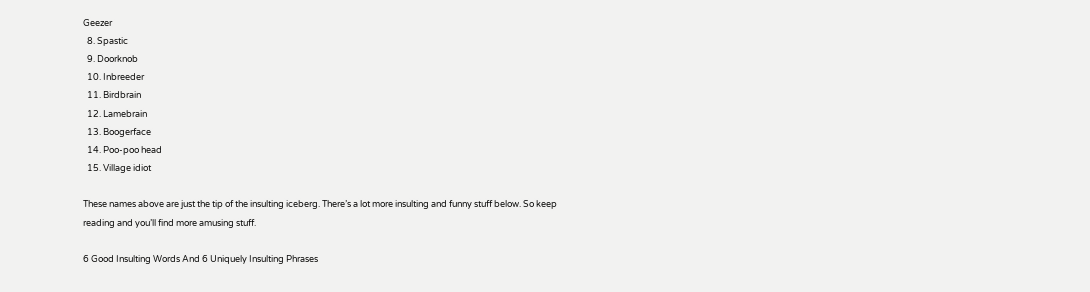Geezer
  8. Spastic
  9. Doorknob
  10. Inbreeder
  11. Birdbrain
  12. Lamebrain
  13. Boogerface
  14. Poo-poo head
  15. Village idiot

These names above are just the tip of the insulting iceberg. There’s a lot more insulting and funny stuff below. So keep reading and you’ll find more amusing stuff.

6 Good Insulting Words And 6 Uniquely Insulting Phrases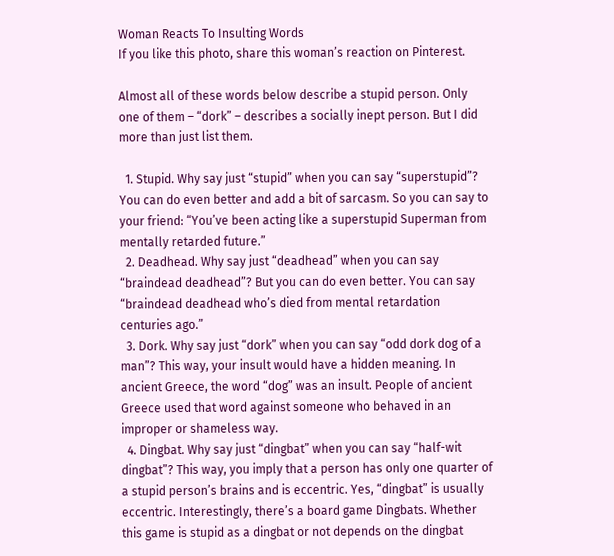Woman Reacts To Insulting Words
If you like this photo, share this woman’s reaction on Pinterest.

Almost all of these words below describe a stupid person. Only one of them – “dork” – describes a socially inept person. But I did more than just list them.

  1. Stupid. Why say just “stupid” when you can say “superstupid”? You can do even better and add a bit of sarcasm. So you can say to your friend: “You’ve been acting like a superstupid Superman from mentally retarded future.”
  2. Deadhead. Why say just “deadhead” when you can say “braindead deadhead”? But you can do even better. You can say “braindead deadhead who’s died from mental retardation centuries ago.”
  3. Dork. Why say just “dork” when you can say “odd dork dog of a man”? This way, your insult would have a hidden meaning. In ancient Greece, the word “dog” was an insult. People of ancient Greece used that word against someone who behaved in an improper or shameless way.
  4. Dingbat. Why say just “dingbat” when you can say “half-wit dingbat”? This way, you imply that a person has only one quarter of a stupid person’s brains and is eccentric. Yes, “dingbat” is usually eccentric. Interestingly, there’s a board game Dingbats. Whether this game is stupid as a dingbat or not depends on the dingbat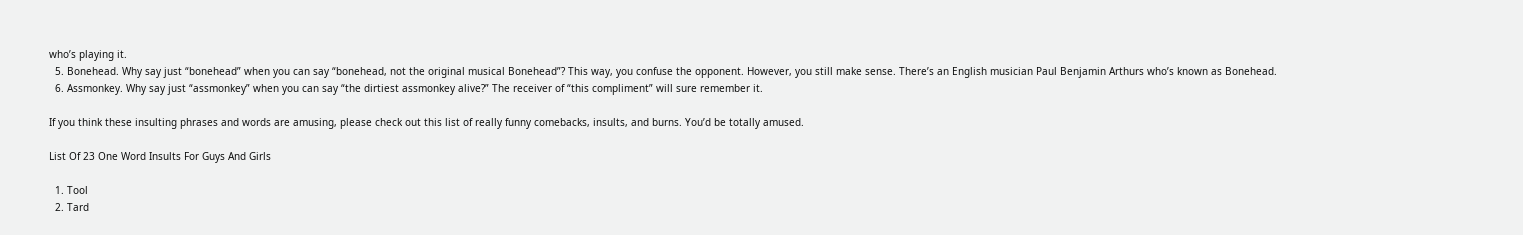who’s playing it.
  5. Bonehead. Why say just “bonehead” when you can say “bonehead, not the original musical Bonehead”? This way, you confuse the opponent. However, you still make sense. There’s an English musician Paul Benjamin Arthurs who’s known as Bonehead.
  6. Assmonkey. Why say just “assmonkey” when you can say “the dirtiest assmonkey alive?” The receiver of “this compliment” will sure remember it.

If you think these insulting phrases and words are amusing, please check out this list of really funny comebacks, insults, and burns. You’d be totally amused.

List Of 23 One Word Insults For Guys And Girls

  1. Tool
  2. Tard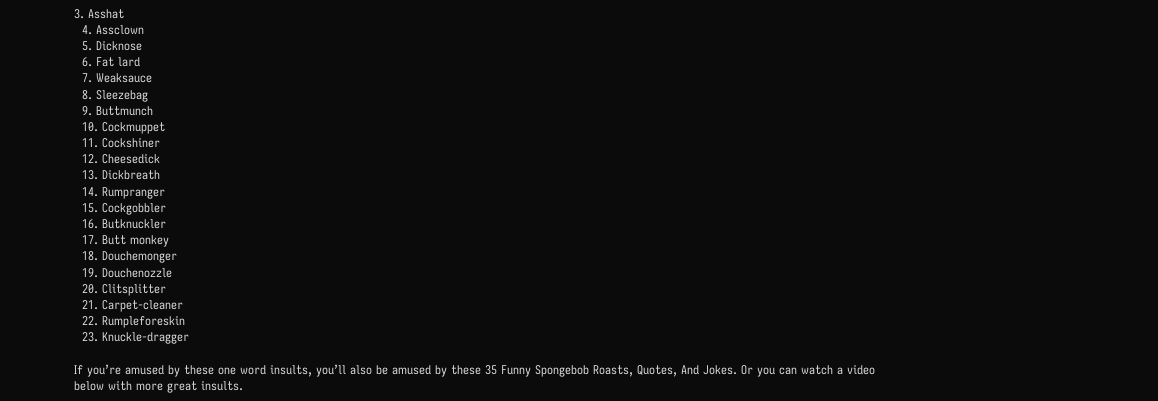3. Asshat
  4. Assclown
  5. Dicknose
  6. Fat lard
  7. Weaksauce
  8. Sleezebag
  9. Buttmunch
  10. Cockmuppet
  11. Cockshiner
  12. Cheesedick
  13. Dickbreath
  14. Rumpranger
  15. Cockgobbler
  16. Butknuckler
  17. Butt monkey
  18. Douchemonger
  19. Douchenozzle
  20. Clitsplitter
  21. Carpet-cleaner
  22. Rumpleforeskin
  23. Knuckle-dragger

If you’re amused by these one word insults, you’ll also be amused by these 35 Funny Spongebob Roasts, Quotes, And Jokes. Or you can watch a video below with more great insults.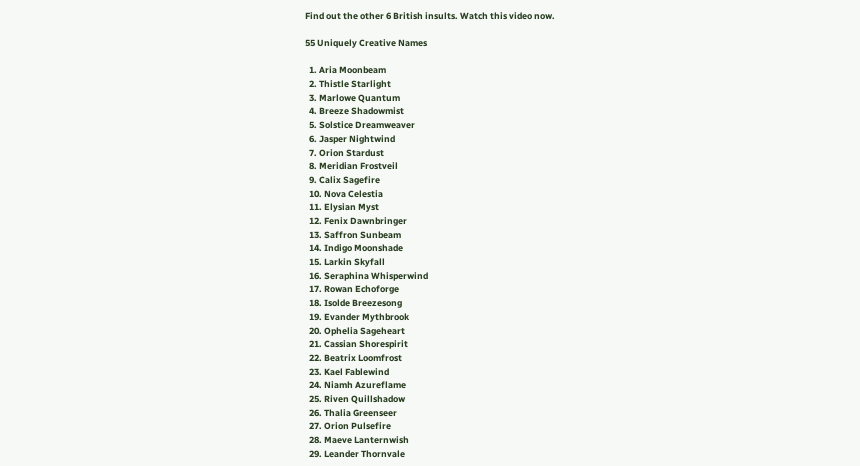Find out the other 6 British insults. Watch this video now.

55 Uniquely Creative Names

  1. Aria Moonbeam
  2. Thistle Starlight
  3. Marlowe Quantum
  4. Breeze Shadowmist
  5. Solstice Dreamweaver
  6. Jasper Nightwind
  7. Orion Stardust
  8. Meridian Frostveil
  9. Calix Sagefire
  10. Nova Celestia
  11. Elysian Myst
  12. Fenix Dawnbringer
  13. Saffron Sunbeam
  14. Indigo Moonshade
  15. Larkin Skyfall
  16. Seraphina Whisperwind
  17. Rowan Echoforge
  18. Isolde Breezesong
  19. Evander Mythbrook
  20. Ophelia Sageheart
  21. Cassian Shorespirit
  22. Beatrix Loomfrost
  23. Kael Fablewind
  24. Niamh Azureflame
  25. Riven Quillshadow
  26. Thalia Greenseer
  27. Orion Pulsefire
  28. Maeve Lanternwish
  29. Leander Thornvale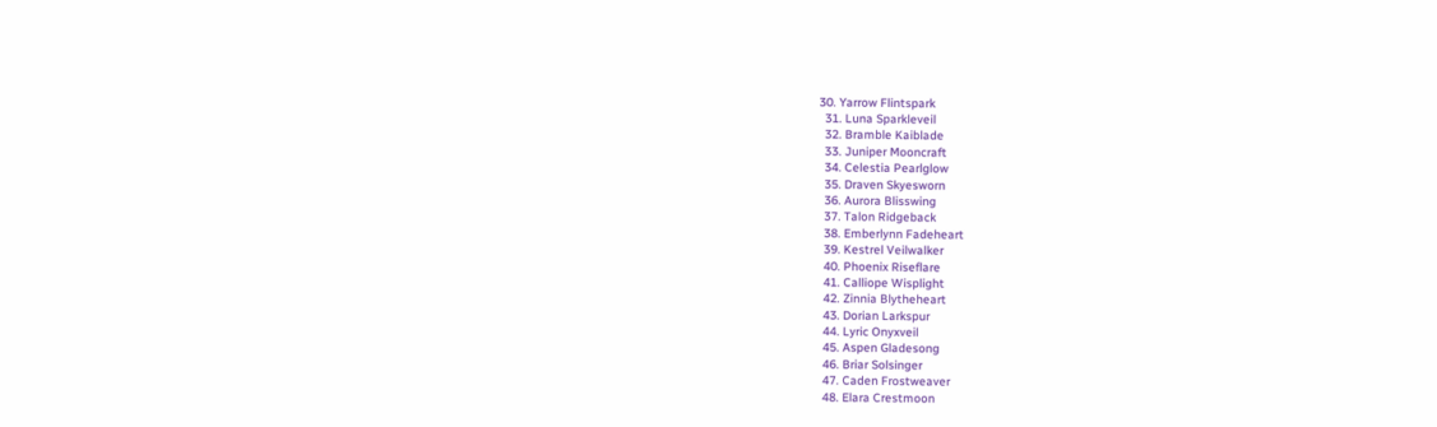30. Yarrow Flintspark
  31. Luna Sparkleveil
  32. Bramble Kaiblade
  33. Juniper Mooncraft
  34. Celestia Pearlglow
  35. Draven Skyesworn
  36. Aurora Blisswing
  37. Talon Ridgeback
  38. Emberlynn Fadeheart
  39. Kestrel Veilwalker
  40. Phoenix Riseflare
  41. Calliope Wisplight
  42. Zinnia Blytheheart
  43. Dorian Larkspur
  44. Lyric Onyxveil
  45. Aspen Gladesong
  46. Briar Solsinger
  47. Caden Frostweaver
  48. Elara Crestmoon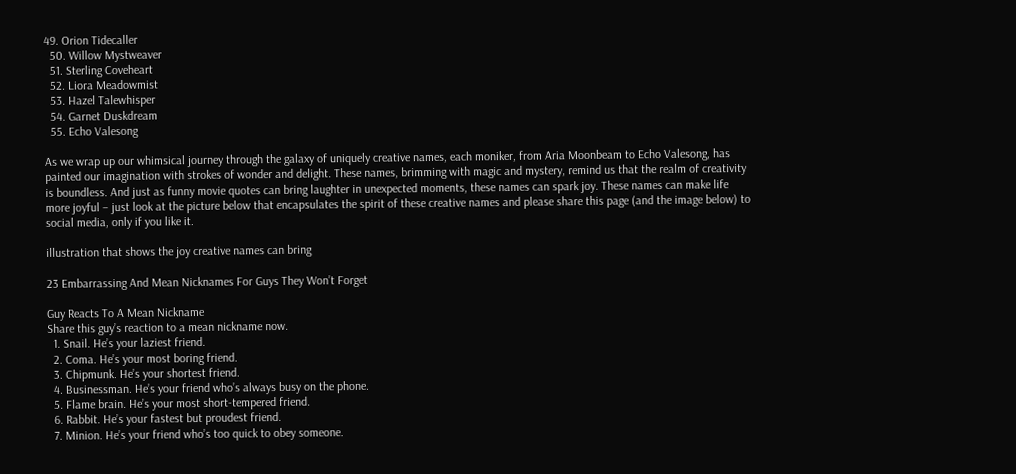49. Orion Tidecaller
  50. Willow Mystweaver
  51. Sterling Coveheart
  52. Liora Meadowmist
  53. Hazel Talewhisper
  54. Garnet Duskdream
  55. Echo Valesong

As we wrap up our whimsical journey through the galaxy of uniquely creative names, each moniker, from Aria Moonbeam to Echo Valesong, has painted our imagination with strokes of wonder and delight. These names, brimming with magic and mystery, remind us that the realm of creativity is boundless. And just as funny movie quotes can bring laughter in unexpected moments, these names can spark joy. These names can make life more joyful – just look at the picture below that encapsulates the spirit of these creative names and please share this page (and the image below) to social media, only if you like it.

illustration that shows the joy creative names can bring

23 Embarrassing And Mean Nicknames For Guys They Won’t Forget

Guy Reacts To A Mean Nickname
Share this guy’s reaction to a mean nickname now.
  1. Snail. He’s your laziest friend.
  2. Coma. He’s your most boring friend.
  3. Chipmunk. He’s your shortest friend.
  4. Businessman. He’s your friend who’s always busy on the phone.
  5. Flame brain. He’s your most short-tempered friend.
  6. Rabbit. He’s your fastest but proudest friend.
  7. Minion. He’s your friend who’s too quick to obey someone.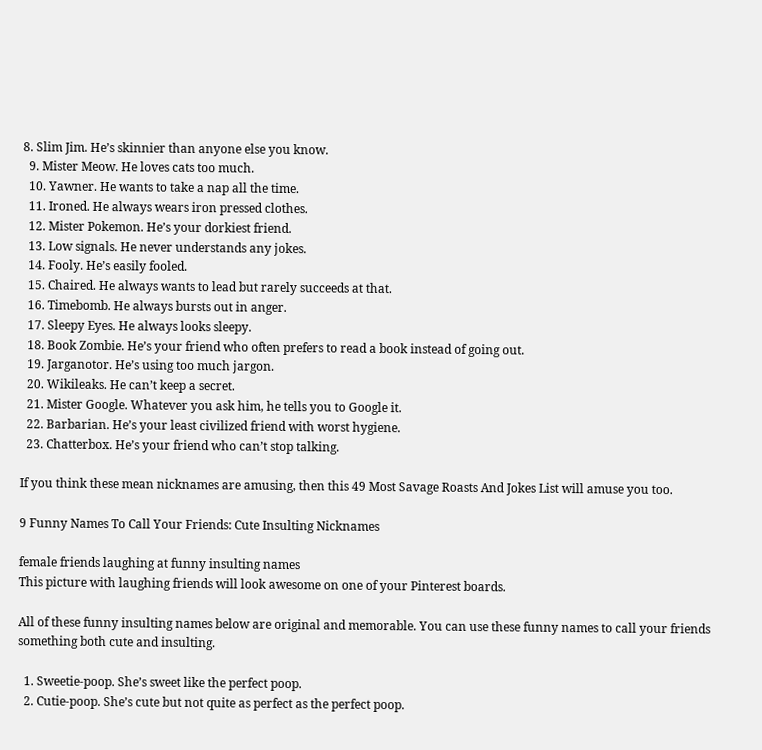8. Slim Jim. He’s skinnier than anyone else you know.
  9. Mister Meow. He loves cats too much.
  10. Yawner. He wants to take a nap all the time.
  11. Ironed. He always wears iron pressed clothes.
  12. Mister Pokemon. He’s your dorkiest friend.
  13. Low signals. He never understands any jokes.
  14. Fooly. He’s easily fooled.
  15. Chaired. He always wants to lead but rarely succeeds at that.
  16. Timebomb. He always bursts out in anger.
  17. Sleepy Eyes. He always looks sleepy.
  18. Book Zombie. He’s your friend who often prefers to read a book instead of going out.
  19. Jarganotor. He’s using too much jargon.
  20. Wikileaks. He can’t keep a secret.
  21. Mister Google. Whatever you ask him, he tells you to Google it.
  22. Barbarian. He’s your least civilized friend with worst hygiene.
  23. Chatterbox. He’s your friend who can’t stop talking.

If you think these mean nicknames are amusing, then this 49 Most Savage Roasts And Jokes List will amuse you too.

9 Funny Names To Call Your Friends: Cute Insulting Nicknames

female friends laughing at funny insulting names
This picture with laughing friends will look awesome on one of your Pinterest boards.

All of these funny insulting names below are original and memorable. You can use these funny names to call your friends something both cute and insulting.

  1. Sweetie-poop. She’s sweet like the perfect poop.
  2. Cutie-poop. She’s cute but not quite as perfect as the perfect poop.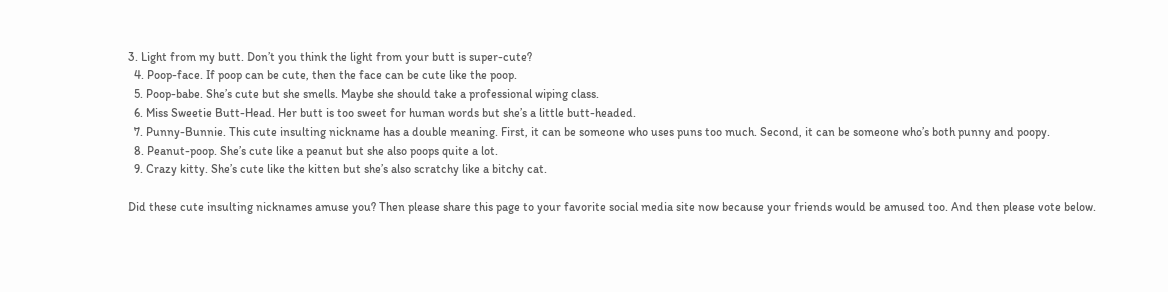3. Light from my butt. Don’t you think the light from your butt is super-cute?
  4. Poop-face. If poop can be cute, then the face can be cute like the poop.
  5. Poop-babe. She’s cute but she smells. Maybe she should take a professional wiping class.
  6. Miss Sweetie Butt-Head. Her butt is too sweet for human words but she’s a little butt-headed.
  7. Punny-Bunnie. This cute insulting nickname has a double meaning. First, it can be someone who uses puns too much. Second, it can be someone who’s both punny and poopy.
  8. Peanut-poop. She’s cute like a peanut but she also poops quite a lot.
  9. Crazy kitty. She’s cute like the kitten but she’s also scratchy like a bitchy cat.

Did these cute insulting nicknames amuse you? Then please share this page to your favorite social media site now because your friends would be amused too. And then please vote below.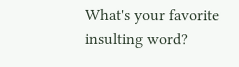What's your favorite insulting word?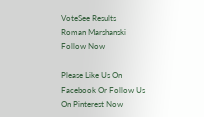VoteSee Results
Roman Marshanski
Follow Now

Please Like Us On Facebook Or Follow Us On Pinterest Now